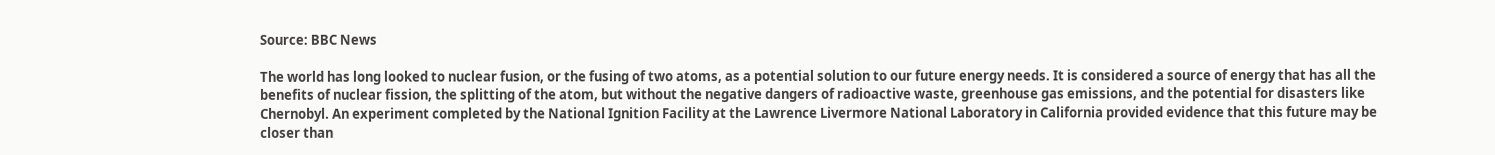Source: BBC News

The world has long looked to nuclear fusion, or the fusing of two atoms, as a potential solution to our future energy needs. It is considered a source of energy that has all the benefits of nuclear fission, the splitting of the atom, but without the negative dangers of radioactive waste, greenhouse gas emissions, and the potential for disasters like Chernobyl. An experiment completed by the National Ignition Facility at the Lawrence Livermore National Laboratory in California provided evidence that this future may be closer than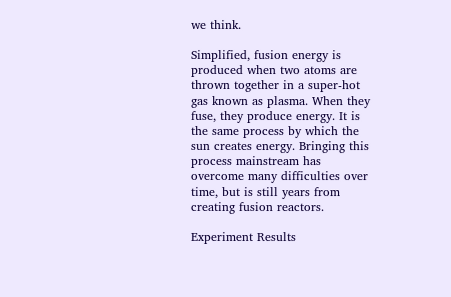we think.

Simplified, fusion energy is produced when two atoms are thrown together in a super-hot gas known as plasma. When they fuse, they produce energy. It is the same process by which the sun creates energy. Bringing this process mainstream has overcome many difficulties over time, but is still years from creating fusion reactors.

Experiment Results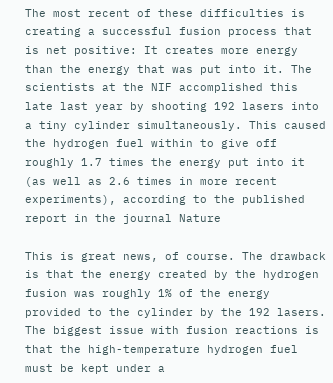The most recent of these difficulties is creating a successful fusion process that is net positive: It creates more energy than the energy that was put into it. The scientists at the NIF accomplished this late last year by shooting 192 lasers into a tiny cylinder simultaneously. This caused the hydrogen fuel within to give off roughly 1.7 times the energy put into it (as well as 2.6 times in more recent experiments), according to the published report in the journal Nature

This is great news, of course. The drawback is that the energy created by the hydrogen fusion was roughly 1% of the energy provided to the cylinder by the 192 lasers. The biggest issue with fusion reactions is that the high-temperature hydrogen fuel must be kept under a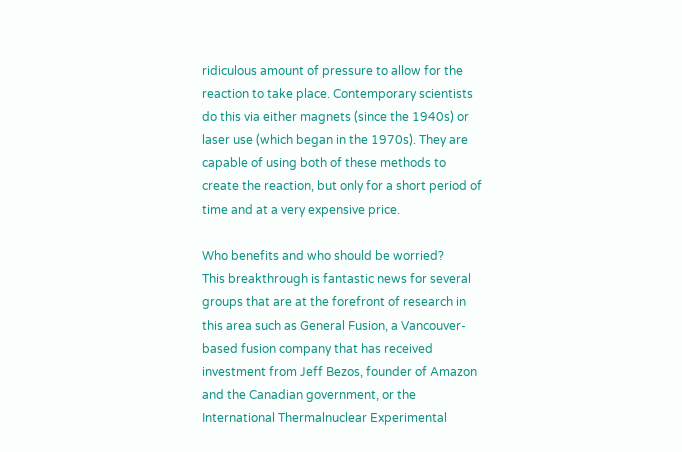ridiculous amount of pressure to allow for the reaction to take place. Contemporary scientists do this via either magnets (since the 1940s) or laser use (which began in the 1970s). They are capable of using both of these methods to create the reaction, but only for a short period of time and at a very expensive price.

Who benefits and who should be worried?
This breakthrough is fantastic news for several groups that are at the forefront of research in this area such as General Fusion, a Vancouver-based fusion company that has received investment from Jeff Bezos, founder of Amazon and the Canadian government, or the International Thermalnuclear Experimental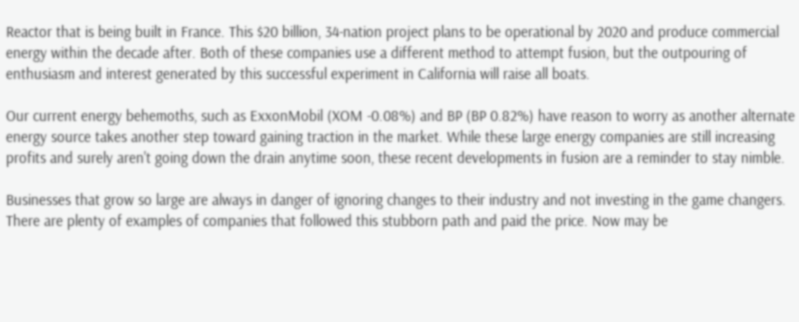Reactor that is being built in France. This $20 billion, 34-nation project plans to be operational by 2020 and produce commercial energy within the decade after. Both of these companies use a different method to attempt fusion, but the outpouring of enthusiasm and interest generated by this successful experiment in California will raise all boats.

Our current energy behemoths, such as ExxonMobil (XOM -0.08%) and BP (BP 0.82%) have reason to worry as another alternate energy source takes another step toward gaining traction in the market. While these large energy companies are still increasing profits and surely aren't going down the drain anytime soon, these recent developments in fusion are a reminder to stay nimble.

Businesses that grow so large are always in danger of ignoring changes to their industry and not investing in the game changers. There are plenty of examples of companies that followed this stubborn path and paid the price. Now may be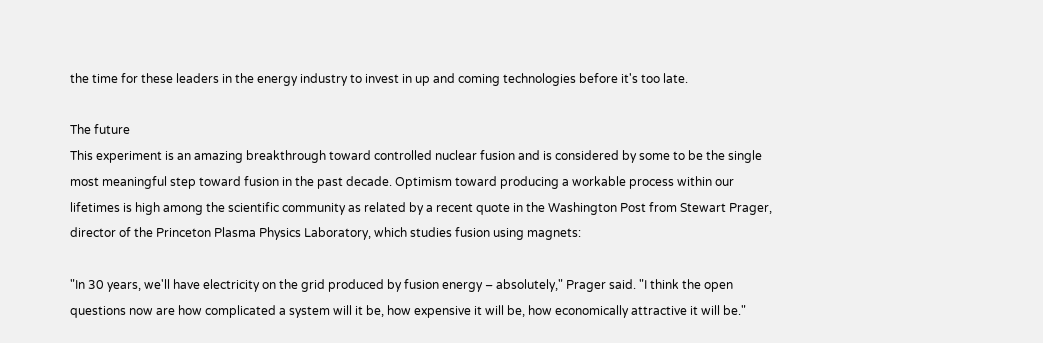the time for these leaders in the energy industry to invest in up and coming technologies before it's too late.

The future
This experiment is an amazing breakthrough toward controlled nuclear fusion and is considered by some to be the single most meaningful step toward fusion in the past decade. Optimism toward producing a workable process within our lifetimes is high among the scientific community as related by a recent quote in the Washington Post from Stewart Prager, director of the Princeton Plasma Physics Laboratory, which studies fusion using magnets:

"In 30 years, we'll have electricity on the grid produced by fusion energy – absolutely," Prager said. "I think the open questions now are how complicated a system will it be, how expensive it will be, how economically attractive it will be."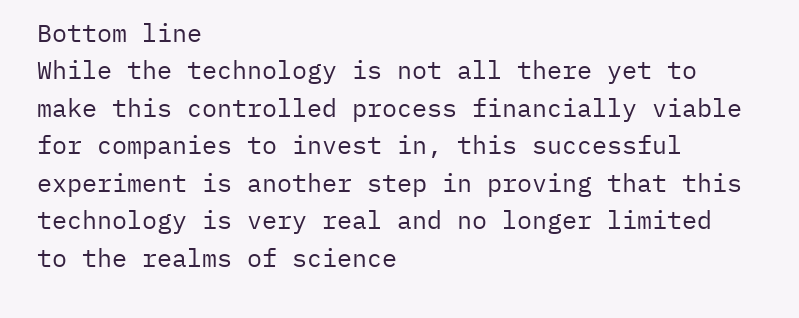Bottom line
While the technology is not all there yet to make this controlled process financially viable for companies to invest in, this successful experiment is another step in proving that this technology is very real and no longer limited to the realms of science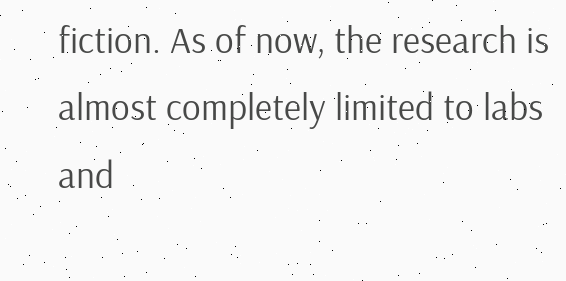fiction. As of now, the research is almost completely limited to labs and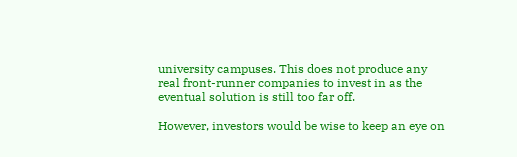university campuses. This does not produce any real front-runner companies to invest in as the eventual solution is still too far off.

However, investors would be wise to keep an eye on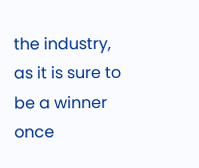the industry, as it is sure to be a winner once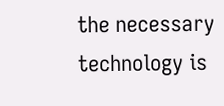the necessary technology is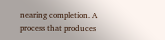nearing completion. A process that produces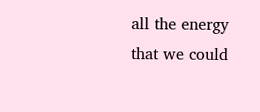all the energy that we could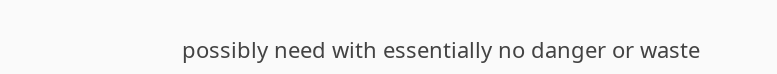possibly need with essentially no danger or waste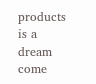products is a dream come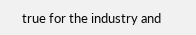true for the industry and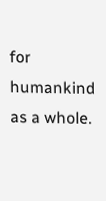for humankind as a whole.